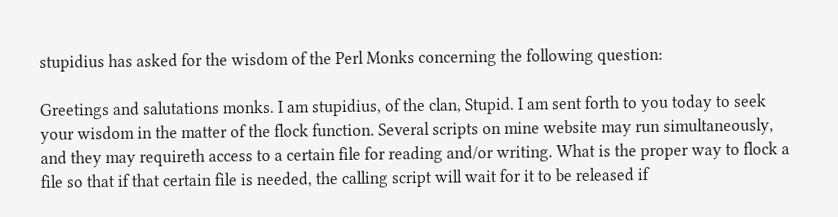stupidius has asked for the wisdom of the Perl Monks concerning the following question:

Greetings and salutations monks. I am stupidius, of the clan, Stupid. I am sent forth to you today to seek your wisdom in the matter of the flock function. Several scripts on mine website may run simultaneously, and they may requireth access to a certain file for reading and/or writing. What is the proper way to flock a file so that if that certain file is needed, the calling script will wait for it to be released if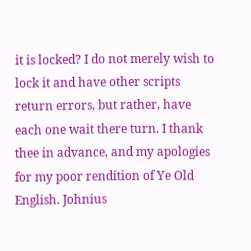it is locked? I do not merely wish to lock it and have other scripts return errors, but rather, have each one wait there turn. I thank thee in advance, and my apologies for my poor rendition of Ye Old English. Johnius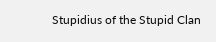Stupidius of the Stupid Clan